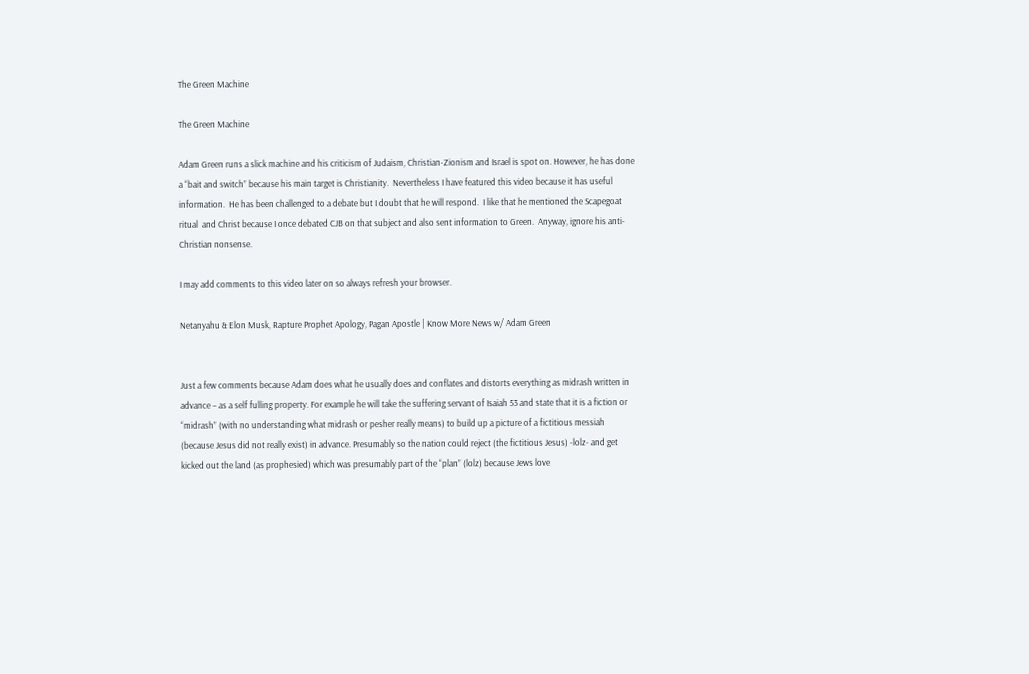The Green Machine

The Green Machine

Adam Green runs a slick machine and his criticism of Judaism, Christian-Zionism and Israel is spot on. However, he has done a “bait and switch” because his main target is Christianity.  Nevertheless I have featured this video because it has useful information.  He has been challenged to a debate but I doubt that he will respond.  I like that he mentioned the Scapegoat ritual  and Christ because I once debated CJB on that subject and also sent information to Green.  Anyway, ignore his anti-Christian nonsense.

I may add comments to this video later on so always refresh your browser.

Netanyahu & Elon Musk, Rapture Prophet Apology, Pagan Apostle | Know More News w/ Adam Green


Just a few comments because Adam does what he usually does and conflates and distorts everything as midrash written in advance – as a self fulling property. For example he will take the suffering servant of Isaiah 53 and state that it is a fiction or “midrash” (with no understanding what midrash or pesher really means) to build up a picture of a fictitious messiah (because Jesus did not really exist) in advance. Presumably so the nation could reject (the fictitious Jesus) -lolz- and get kicked out the land (as prophesied) which was presumably part of the “plan” (lolz) because Jews love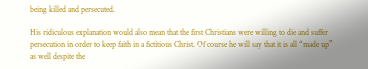being killed and persecuted.

His ridiculous explanation would also mean that the first Christians were willing to die and suffer persecution in order to keep faith in a fictitious Christ. Of course he will say that it is all “made up” as well despite the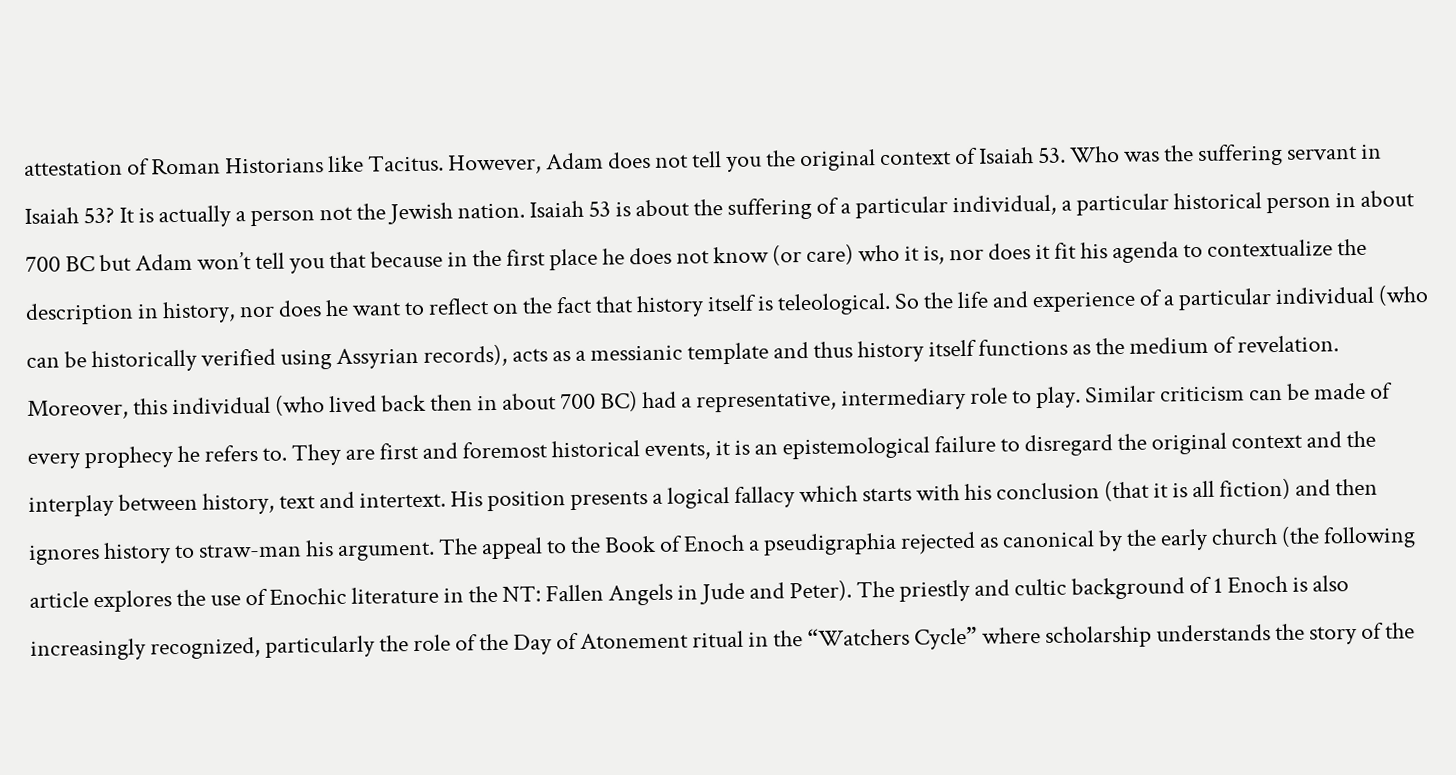attestation of Roman Historians like Tacitus. However, Adam does not tell you the original context of Isaiah 53. Who was the suffering servant in Isaiah 53? It is actually a person not the Jewish nation. Isaiah 53 is about the suffering of a particular individual, a particular historical person in about 700 BC but Adam won’t tell you that because in the first place he does not know (or care) who it is, nor does it fit his agenda to contextualize the description in history, nor does he want to reflect on the fact that history itself is teleological. So the life and experience of a particular individual (who can be historically verified using Assyrian records), acts as a messianic template and thus history itself functions as the medium of revelation. Moreover, this individual (who lived back then in about 700 BC) had a representative, intermediary role to play. Similar criticism can be made of every prophecy he refers to. They are first and foremost historical events, it is an epistemological failure to disregard the original context and the interplay between history, text and intertext. His position presents a logical fallacy which starts with his conclusion (that it is all fiction) and then ignores history to straw-man his argument. The appeal to the Book of Enoch a pseudigraphia rejected as canonical by the early church (the following article explores the use of Enochic literature in the NT: Fallen Angels in Jude and Peter). The priestly and cultic background of 1 Enoch is also increasingly recognized, particularly the role of the Day of Atonement ritual in the “Watchers Cycle” where scholarship understands the story of the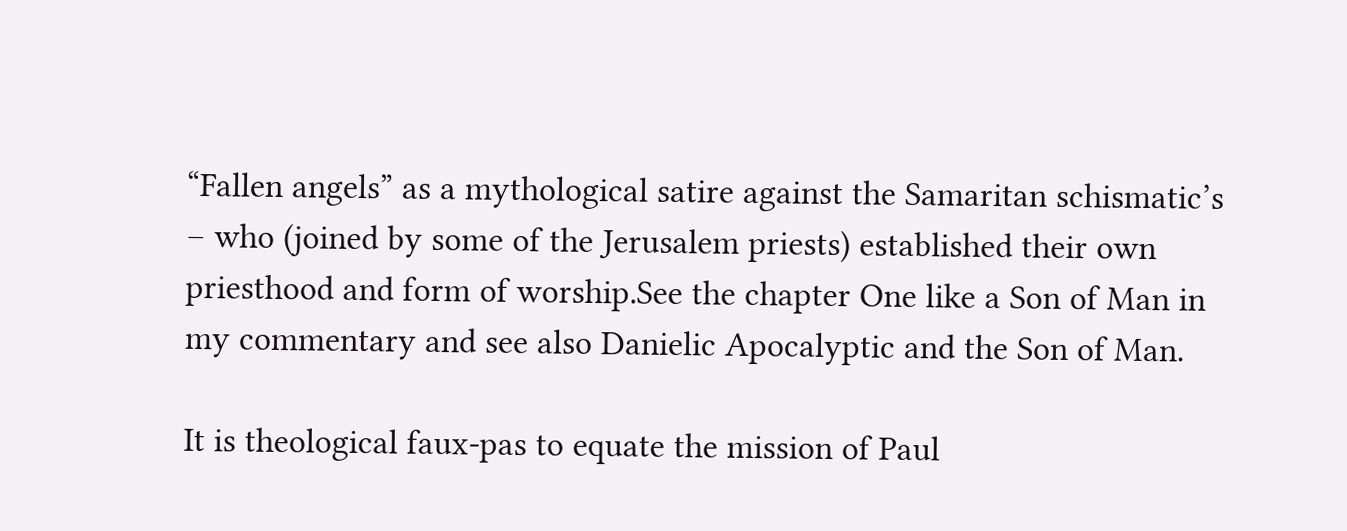“Fallen angels” as a mythological satire against the Samaritan schismatic’s – who (joined by some of the Jerusalem priests) established their own priesthood and form of worship.See the chapter One like a Son of Man in my commentary and see also Danielic Apocalyptic and the Son of Man.

It is theological faux-pas to equate the mission of Paul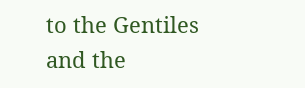to the Gentiles and the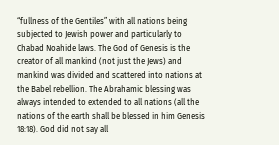“fullness of the Gentiles” with all nations being subjected to Jewish power and particularly to Chabad Noahide laws. The God of Genesis is the creator of all mankind (not just the Jews) and mankind was divided and scattered into nations at the Babel rebellion. The Abrahamic blessing was always intended to extended to all nations (all the nations of the earth shall be blessed in him Genesis 18:18). God did not say all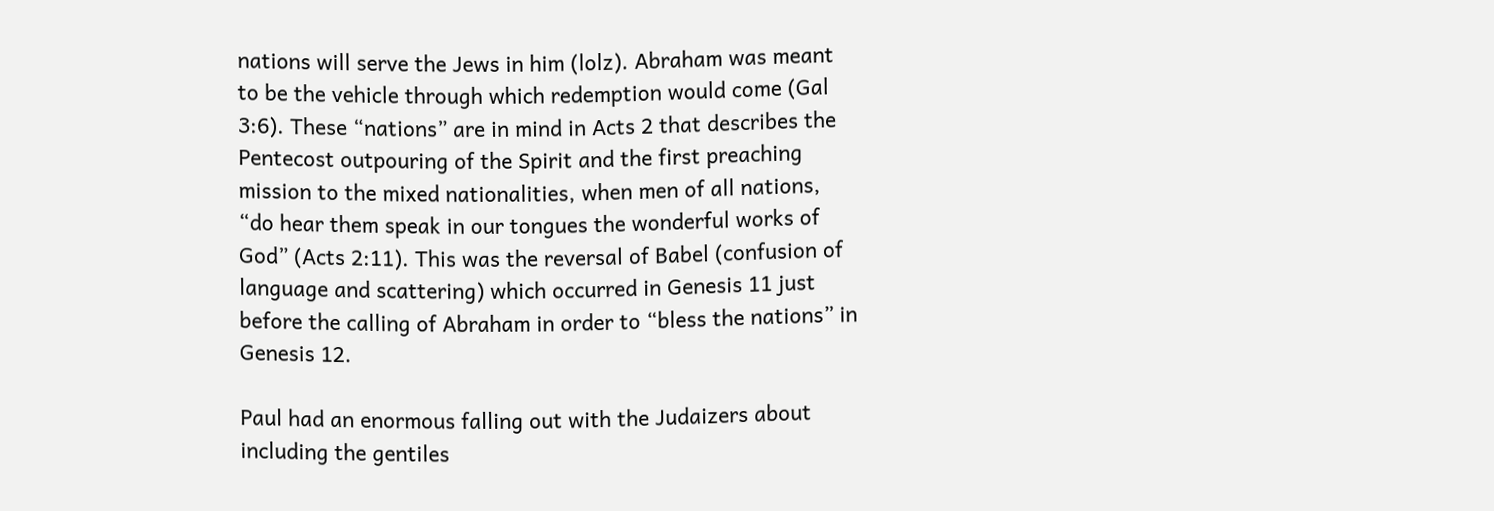nations will serve the Jews in him (lolz). Abraham was meant to be the vehicle through which redemption would come (Gal 3:6). These “nations” are in mind in Acts 2 that describes the Pentecost outpouring of the Spirit and the first preaching mission to the mixed nationalities, when men of all nations, “do hear them speak in our tongues the wonderful works of God” (Acts 2:11). This was the reversal of Babel (confusion of language and scattering) which occurred in Genesis 11 just before the calling of Abraham in order to “bless the nations” in Genesis 12.

Paul had an enormous falling out with the Judaizers about including the gentiles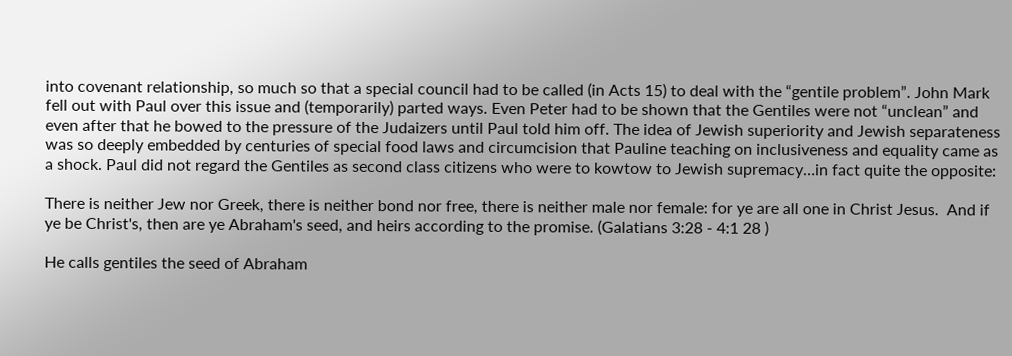into covenant relationship, so much so that a special council had to be called (in Acts 15) to deal with the “gentile problem”. John Mark fell out with Paul over this issue and (temporarily) parted ways. Even Peter had to be shown that the Gentiles were not “unclean” and even after that he bowed to the pressure of the Judaizers until Paul told him off. The idea of Jewish superiority and Jewish separateness was so deeply embedded by centuries of special food laws and circumcision that Pauline teaching on inclusiveness and equality came as a shock. Paul did not regard the Gentiles as second class citizens who were to kowtow to Jewish supremacy…in fact quite the opposite:

There is neither Jew nor Greek, there is neither bond nor free, there is neither male nor female: for ye are all one in Christ Jesus.  And if ye be Christ's, then are ye Abraham's seed, and heirs according to the promise. (Galatians 3:28 - 4:1 28 )

He calls gentiles the seed of Abraham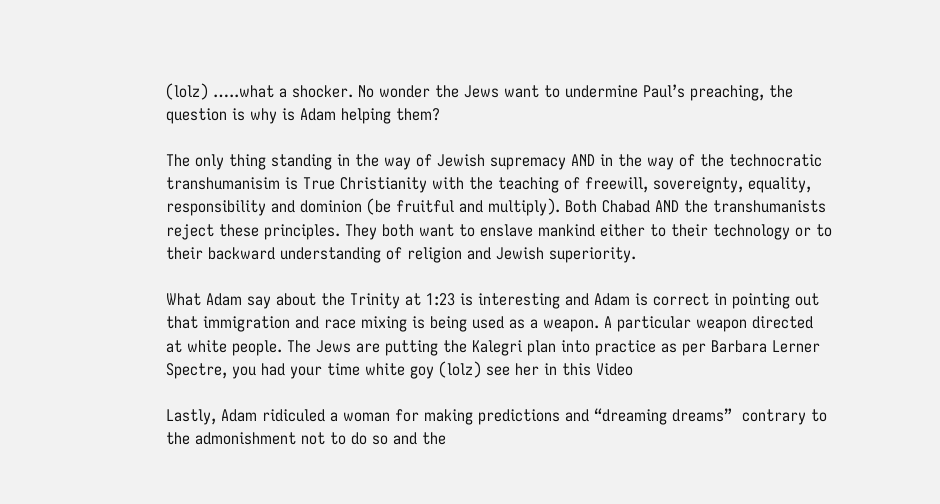(lolz) …..what a shocker. No wonder the Jews want to undermine Paul’s preaching, the question is why is Adam helping them?

The only thing standing in the way of Jewish supremacy AND in the way of the technocratic transhumanisim is True Christianity with the teaching of freewill, sovereignty, equality, responsibility and dominion (be fruitful and multiply). Both Chabad AND the transhumanists reject these principles. They both want to enslave mankind either to their technology or to their backward understanding of religion and Jewish superiority.

What Adam say about the Trinity at 1:23 is interesting and Adam is correct in pointing out that immigration and race mixing is being used as a weapon. A particular weapon directed at white people. The Jews are putting the Kalegri plan into practice as per Barbara Lerner Spectre, you had your time white goy (lolz) see her in this Video

Lastly, Adam ridiculed a woman for making predictions and “dreaming dreams”  contrary to the admonishment not to do so and the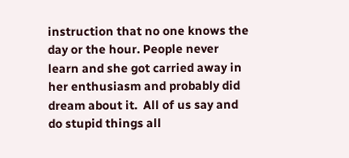instruction that no one knows the day or the hour. People never learn and she got carried away in her enthusiasm and probably did dream about it.  All of us say and do stupid things all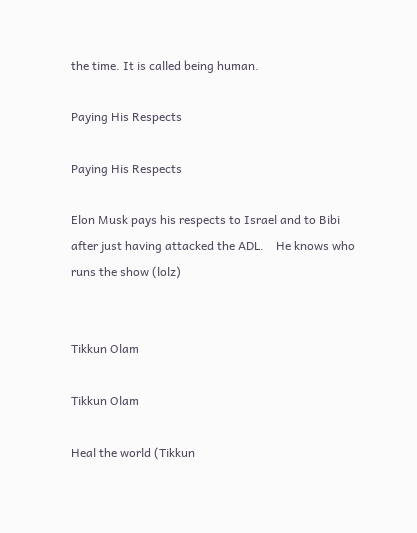the time. It is called being human.

Paying His Respects

Paying His Respects

Elon Musk pays his respects to Israel and to Bibi after just having attacked the ADL.    He knows who runs the show (lolz)


Tikkun Olam

Tikkun Olam

Heal the world (Tikkun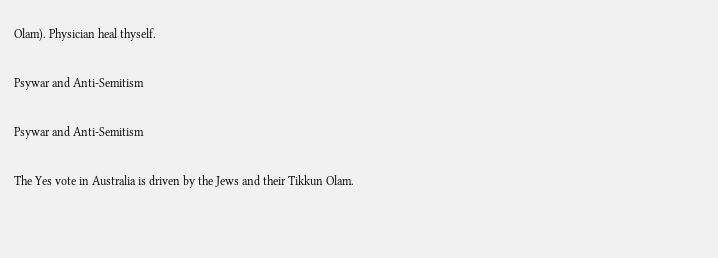Olam). Physician heal thyself.

Psywar and Anti-Semitism

Psywar and Anti-Semitism

The Yes vote in Australia is driven by the Jews and their Tikkun Olam.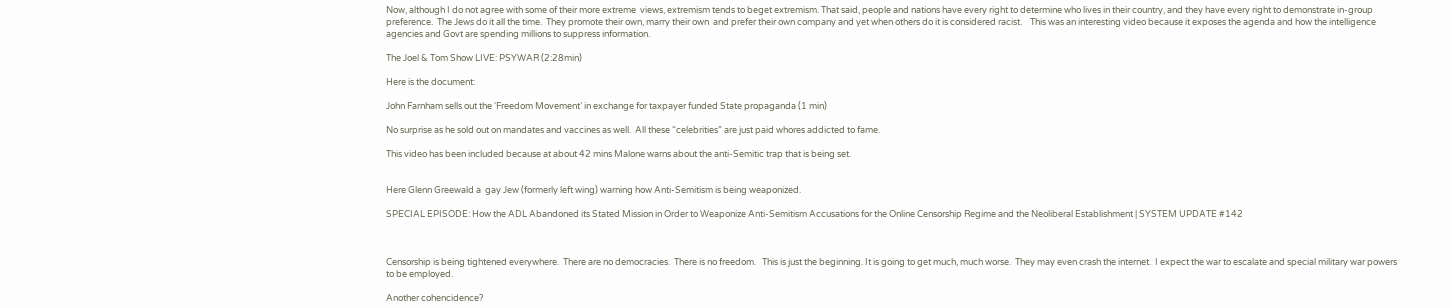Now, although I do not agree with some of their more extreme  views, extremism tends to beget extremism. That said, people and nations have every right to determine who lives in their country, and they have every right to demonstrate in-group preference.  The Jews do it all the time.  They promote their own, marry their own  and prefer their own company and yet when others do it is considered racist.    This was an interesting video because it exposes the agenda and how the intelligence agencies and Govt are spending millions to suppress information.

The Joel & Tom Show LIVE: PSYWAR (2:28min)

Here is the document:

John Farnham sells out the ‘Freedom Movement’ in exchange for taxpayer funded State propaganda (1 min)

No surprise as he sold out on mandates and vaccines as well.  All these “celebrities” are just paid whores addicted to fame.

This video has been included because at about 42 mins Malone warns about the anti-Semitic trap that is being set.


Here Glenn Greewald a  gay Jew (formerly left wing) warning how Anti-Semitism is being weaponized.

SPECIAL EPISODE: How the ADL Abandoned its Stated Mission in Order to Weaponize Anti-Semitism Accusations for the Online Censorship Regime and the Neoliberal Establishment | SYSTEM UPDATE #142



Censorship is being tightened everywhere.  There are no democracies.  There is no freedom.   This is just the beginning. It is going to get much, much worse.  They may even crash the internet.  I expect the war to escalate and special military war powers to be employed.

Another cohencidence?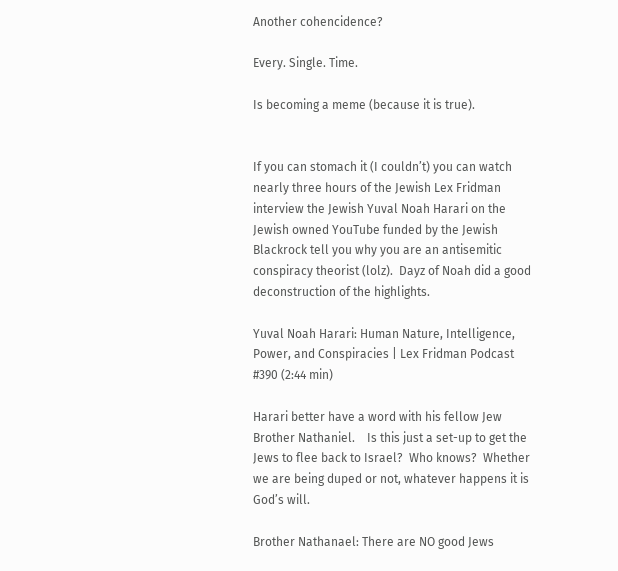Another cohencidence?

Every. Single. Time.

Is becoming a meme (because it is true).


If you can stomach it (I couldn’t) you can watch nearly three hours of the Jewish Lex Fridman interview the Jewish Yuval Noah Harari on the Jewish owned YouTube funded by the Jewish Blackrock tell you why you are an antisemitic conspiracy theorist (lolz).  Dayz of Noah did a good deconstruction of the highlights.

Yuval Noah Harari: Human Nature, Intelligence, Power, and Conspiracies | Lex Fridman Podcast #390 (2:44 min)

Harari better have a word with his fellow Jew Brother Nathaniel.    Is this just a set-up to get the Jews to flee back to Israel?  Who knows?  Whether we are being duped or not, whatever happens it is God’s will.

Brother Nathanael: There are NO good Jews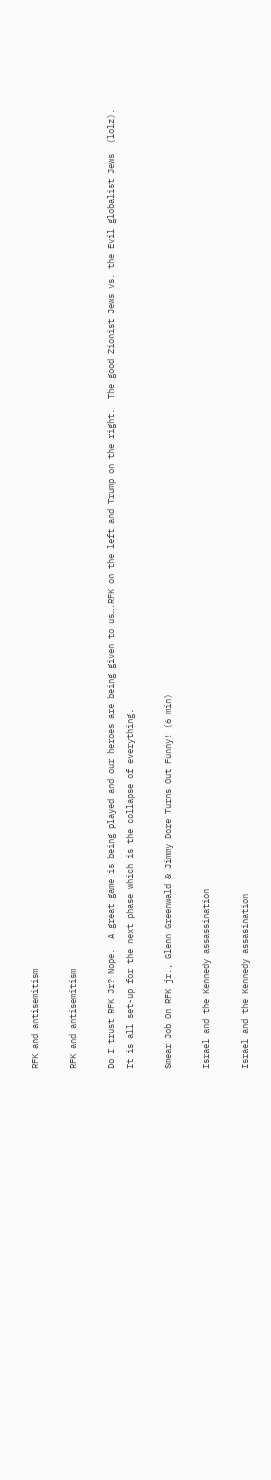RFK and antisemitism

RFK and antisemitism

Do I trust RFK Jr? Nope.  A great game is being played and our heroes are being given to us….RFK on the left and Trump on the right.  The good Zionist Jews vs. the Evil globalist Jews  (lolz).  It is all set-up for the next phase which is the collapse of everything.

Smear Job On RFK jr., Glenn Greenwald & Jimmy Dore Turns Out Funny! (6 min)

Israel and the Kennedy assassination

Israel and the Kennedy assasination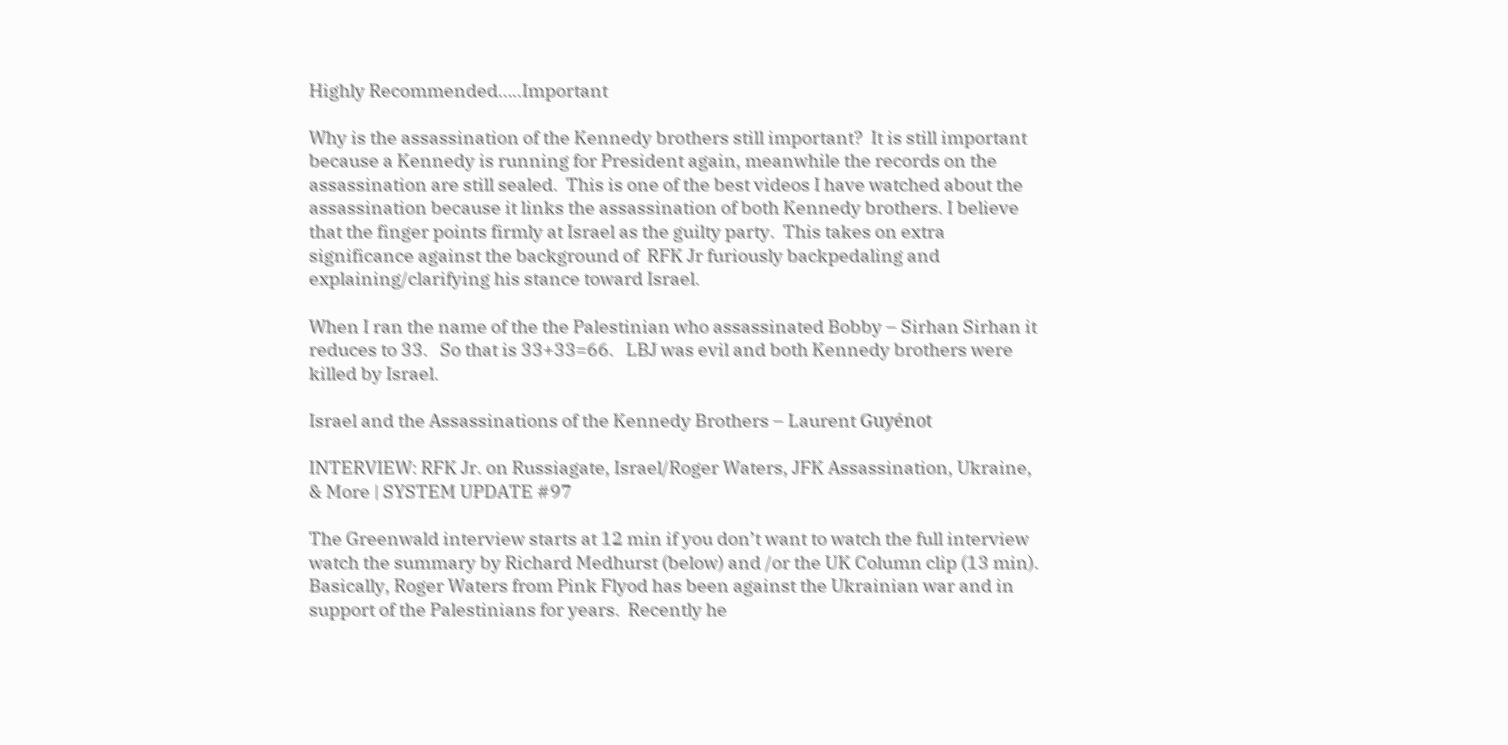Highly Recommended…..Important

Why is the assassination of the Kennedy brothers still important?  It is still important because a Kennedy is running for President again, meanwhile the records on the assassination are still sealed.  This is one of the best videos I have watched about the assassination because it links the assassination of both Kennedy brothers. I believe that the finger points firmly at Israel as the guilty party.  This takes on extra significance against the background of  RFK Jr furiously backpedaling and explaining/clarifying his stance toward Israel.

When I ran the name of the the Palestinian who assassinated Bobby – Sirhan Sirhan it reduces to 33.   So that is 33+33=66.   LBJ was evil and both Kennedy brothers were killed by Israel.

Israel and the Assassinations of the Kennedy Brothers – Laurent Guyénot

INTERVIEW: RFK Jr. on Russiagate, Israel/Roger Waters, JFK Assassination, Ukraine, & More | SYSTEM UPDATE #97

The Greenwald interview starts at 12 min if you don’t want to watch the full interview watch the summary by Richard Medhurst (below) and /or the UK Column clip (13 min).  Basically, Roger Waters from Pink Flyod has been against the Ukrainian war and in support of the Palestinians for years.  Recently he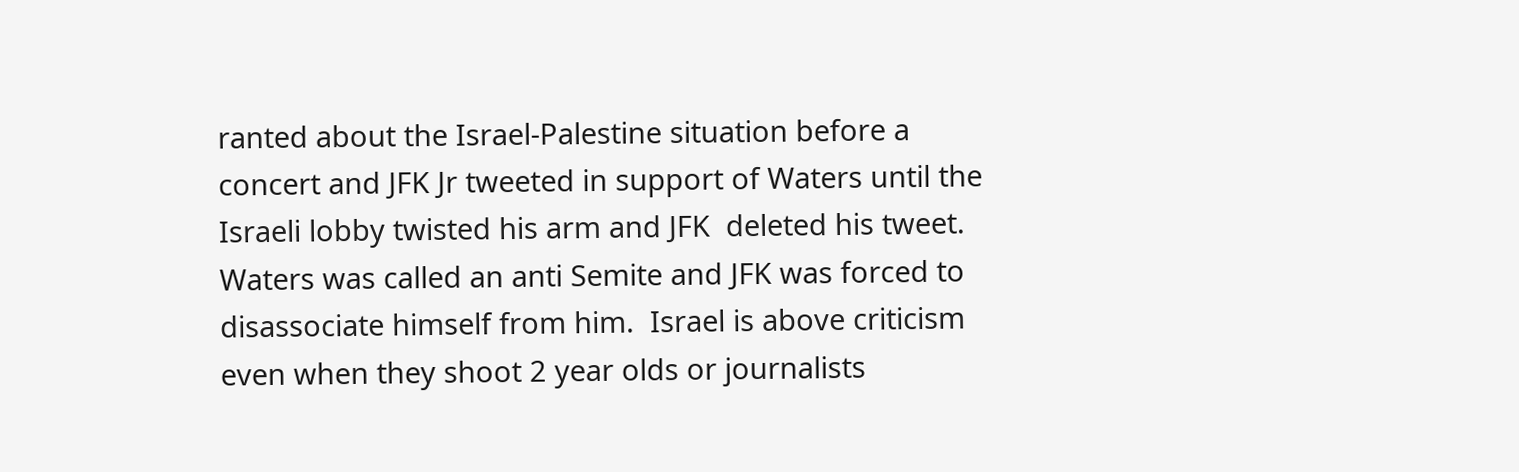ranted about the Israel-Palestine situation before a concert and JFK Jr tweeted in support of Waters until the Israeli lobby twisted his arm and JFK  deleted his tweet. Waters was called an anti Semite and JFK was forced to disassociate himself from him.  Israel is above criticism even when they shoot 2 year olds or journalists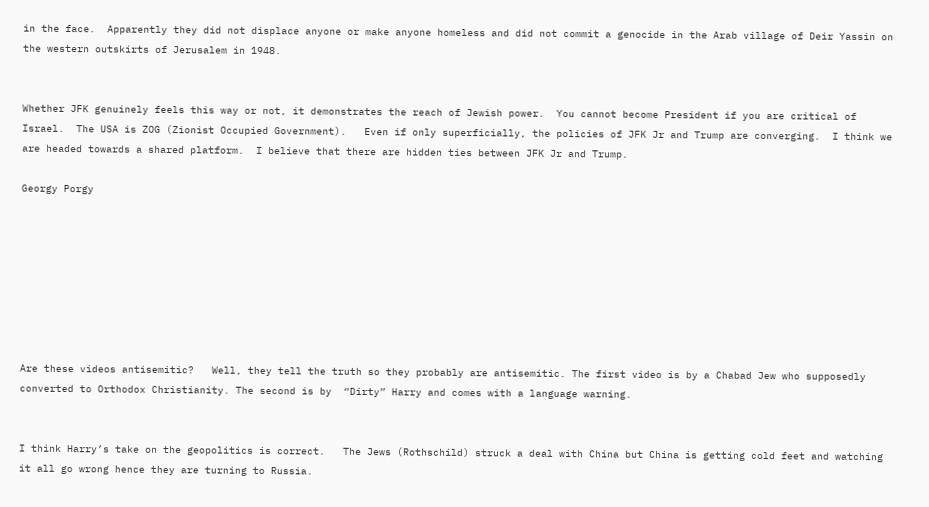in the face.  Apparently they did not displace anyone or make anyone homeless and did not commit a genocide in the Arab village of Deir Yassin on the western outskirts of Jerusalem in 1948.


Whether JFK genuinely feels this way or not, it demonstrates the reach of Jewish power.  You cannot become President if you are critical of Israel.  The USA is ZOG (Zionist Occupied Government).   Even if only superficially, the policies of JFK Jr and Trump are converging.  I think we are headed towards a shared platform.  I believe that there are hidden ties between JFK Jr and Trump.

Georgy Porgy








Are these videos antisemitic?   Well, they tell the truth so they probably are antisemitic. The first video is by a Chabad Jew who supposedly converted to Orthodox Christianity. The second is by  “Dirty” Harry and comes with a language warning.


I think Harry’s take on the geopolitics is correct.   The Jews (Rothschild) struck a deal with China but China is getting cold feet and watching it all go wrong hence they are turning to Russia.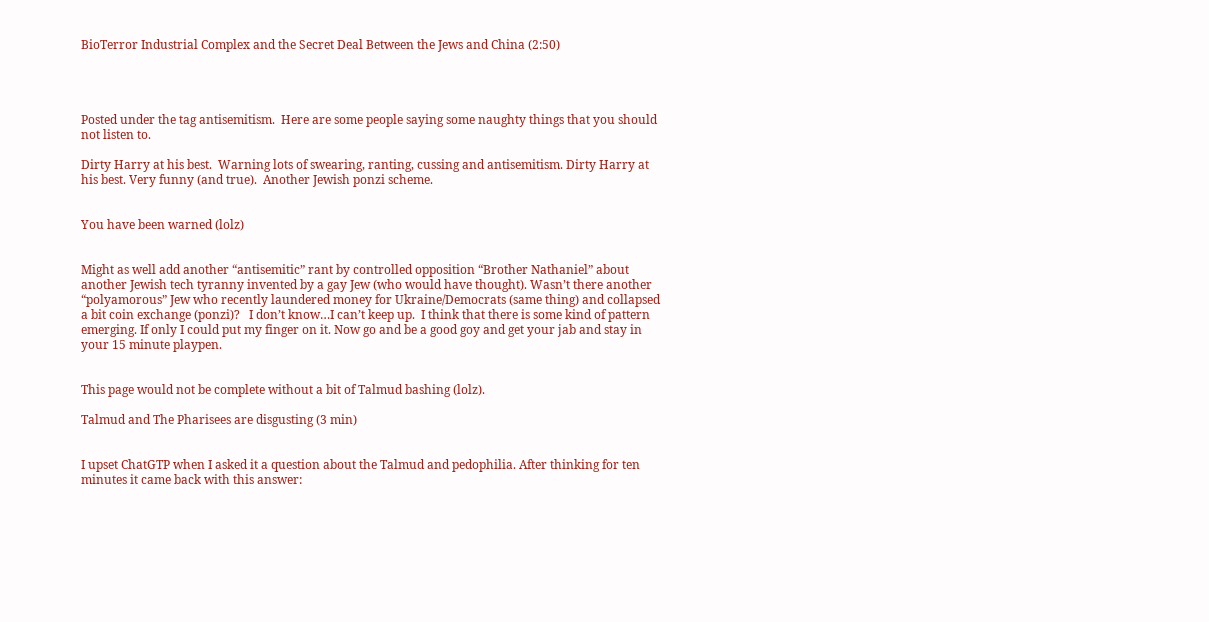BioTerror Industrial Complex and the Secret Deal Between the Jews and China (2:50)




Posted under the tag antisemitism.  Here are some people saying some naughty things that you should not listen to.

Dirty Harry at his best.  Warning lots of swearing, ranting, cussing and antisemitism. Dirty Harry at his best. Very funny (and true).  Another Jewish ponzi scheme.


You have been warned (lolz)


Might as well add another “antisemitic” rant by controlled opposition “Brother Nathaniel” about another Jewish tech tyranny invented by a gay Jew (who would have thought). Wasn’t there another “polyamorous” Jew who recently laundered money for Ukraine/Democrats (same thing) and collapsed a bit coin exchange (ponzi)?   I don’t know…I can’t keep up.  I think that there is some kind of pattern emerging. If only I could put my finger on it. Now go and be a good goy and get your jab and stay in your 15 minute playpen.


This page would not be complete without a bit of Talmud bashing (lolz).

Talmud and The Pharisees are disgusting (3 min)


I upset ChatGTP when I asked it a question about the Talmud and pedophilia. After thinking for ten minutes it came back with this answer: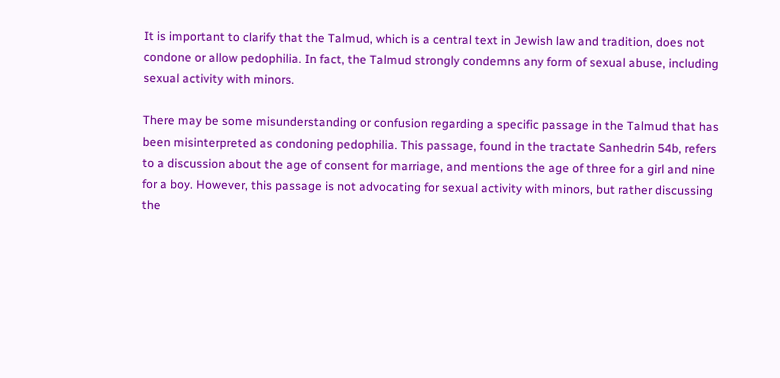It is important to clarify that the Talmud, which is a central text in Jewish law and tradition, does not condone or allow pedophilia. In fact, the Talmud strongly condemns any form of sexual abuse, including sexual activity with minors.

There may be some misunderstanding or confusion regarding a specific passage in the Talmud that has been misinterpreted as condoning pedophilia. This passage, found in the tractate Sanhedrin 54b, refers to a discussion about the age of consent for marriage, and mentions the age of three for a girl and nine for a boy. However, this passage is not advocating for sexual activity with minors, but rather discussing the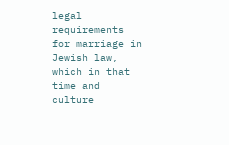legal requirements for marriage in Jewish law, which in that time and culture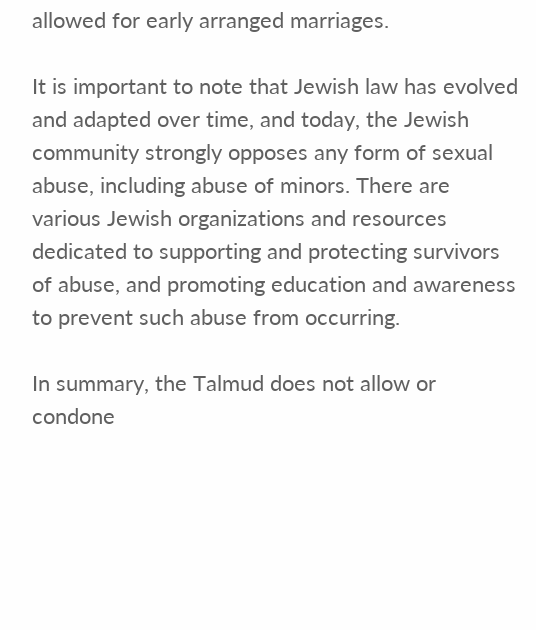allowed for early arranged marriages.

It is important to note that Jewish law has evolved and adapted over time, and today, the Jewish community strongly opposes any form of sexual abuse, including abuse of minors. There are various Jewish organizations and resources dedicated to supporting and protecting survivors of abuse, and promoting education and awareness to prevent such abuse from occurring.

In summary, the Talmud does not allow or condone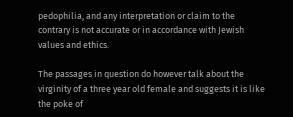pedophilia, and any interpretation or claim to the contrary is not accurate or in accordance with Jewish values and ethics.

The passages in question do however talk about the virginity of a three year old female and suggests it is like the poke of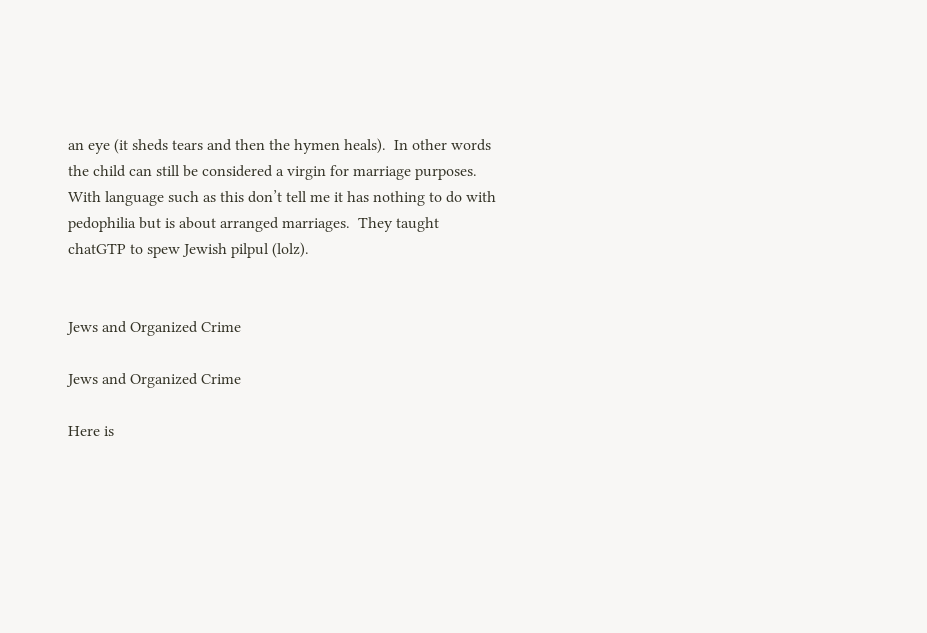an eye (it sheds tears and then the hymen heals).  In other words the child can still be considered a virgin for marriage purposes.   With language such as this don’t tell me it has nothing to do with pedophilia but is about arranged marriages.  They taught chatGTP to spew Jewish pilpul (lolz).


Jews and Organized Crime

Jews and Organized Crime

Here is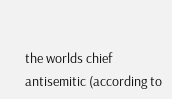the worlds chief antisemitic (according to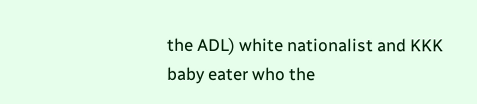the ADL) white nationalist and KKK  baby eater who the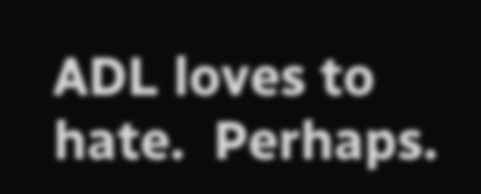ADL loves to hate.  Perhaps.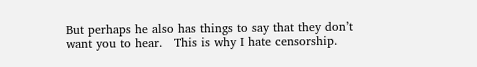But perhaps he also has things to say that they don’t want you to hear.   This is why I hate censorship.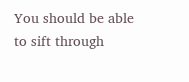You should be able to sift through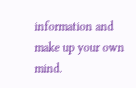information and make up your own mind.